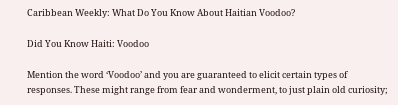Caribbean Weekly: What Do You Know About Haitian Voodoo?

Did You Know Haiti: Voodoo

Mention the word ‘Voodoo’ and you are guaranteed to elicit certain types of responses. These might range from fear and wonderment, to just plain old curiosity;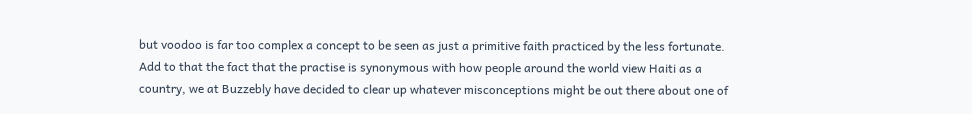but voodoo is far too complex a concept to be seen as just a primitive faith practiced by the less fortunate. Add to that the fact that the practise is synonymous with how people around the world view Haiti as a country, we at Buzzebly have decided to clear up whatever misconceptions might be out there about one of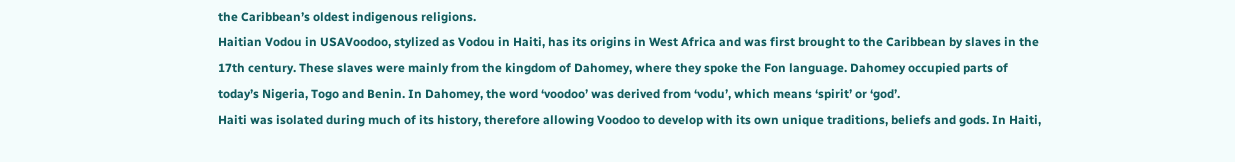the Caribbean’s oldest indigenous religions.
Haitian Vodou in USAVoodoo, stylized as Vodou in Haiti, has its origins in West Africa and was first brought to the Caribbean by slaves in the 17th century. These slaves were mainly from the kingdom of Dahomey, where they spoke the Fon language. Dahomey occupied parts of today’s Nigeria, Togo and Benin. In Dahomey, the word ‘voodoo’ was derived from ‘vodu’, which means ‘spirit’ or ‘god’.
Haiti was isolated during much of its history, therefore allowing Voodoo to develop with its own unique traditions, beliefs and gods. In Haiti,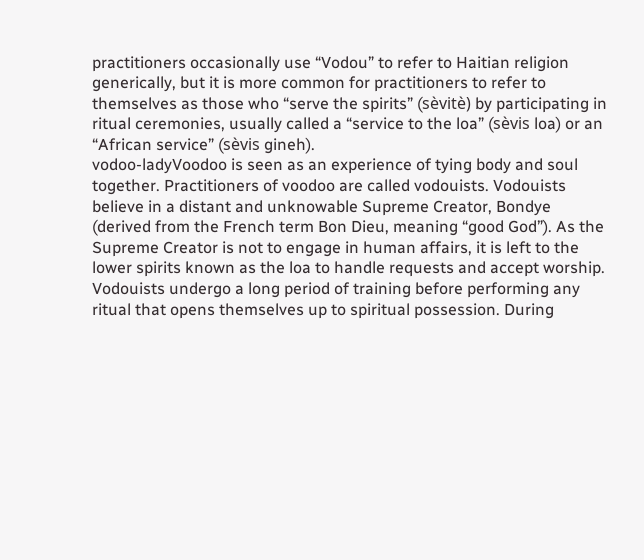practitioners occasionally use “Vodou” to refer to Haitian religion generically, but it is more common for practitioners to refer to themselves as those who “serve the spirits” (sèvitè) by participating in ritual ceremonies, usually called a “service to the loa” (sèvis loa) or an “African service” (sèvis gineh).
vodoo-ladyVoodoo is seen as an experience of tying body and soul together. Practitioners of voodoo are called vodouists. Vodouists believe in a distant and unknowable Supreme Creator, Bondye (derived from the French term Bon Dieu, meaning “good God”). As the Supreme Creator is not to engage in human affairs, it is left to the lower spirits known as the loa to handle requests and accept worship. Vodouists undergo a long period of training before performing any ritual that opens themselves up to spiritual possession. During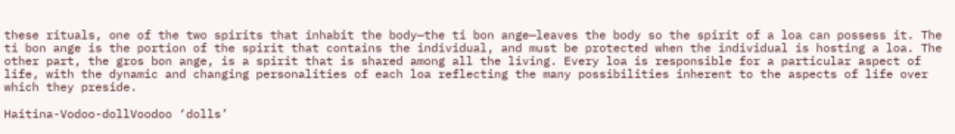these rituals, one of the two spirits that inhabit the body—the ti bon ange—leaves the body so the spirit of a loa can possess it. The ti bon ange is the portion of the spirit that contains the individual, and must be protected when the individual is hosting a loa. The other part, the gros bon ange, is a spirit that is shared among all the living. Every loa is responsible for a particular aspect of life, with the dynamic and changing personalities of each loa reflecting the many possibilities inherent to the aspects of life over which they preside.

Haitina-Vodoo-dollVoodoo ‘dolls’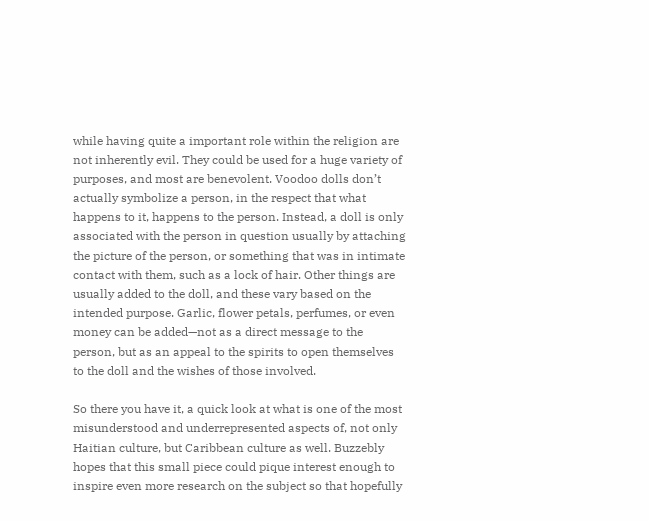while having quite a important role within the religion are not inherently evil. They could be used for a huge variety of purposes, and most are benevolent. Voodoo dolls don’t actually symbolize a person, in the respect that what happens to it, happens to the person. Instead, a doll is only associated with the person in question usually by attaching the picture of the person, or something that was in intimate contact with them, such as a lock of hair. Other things are usually added to the doll, and these vary based on the intended purpose. Garlic, flower petals, perfumes, or even money can be added—not as a direct message to the person, but as an appeal to the spirits to open themselves to the doll and the wishes of those involved.

So there you have it, a quick look at what is one of the most misunderstood and underrepresented aspects of, not only Haitian culture, but Caribbean culture as well. Buzzebly hopes that this small piece could pique interest enough to inspire even more research on the subject so that hopefully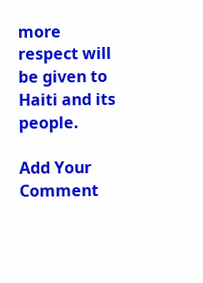more respect will be given to Haiti and its people.

Add Your Comment